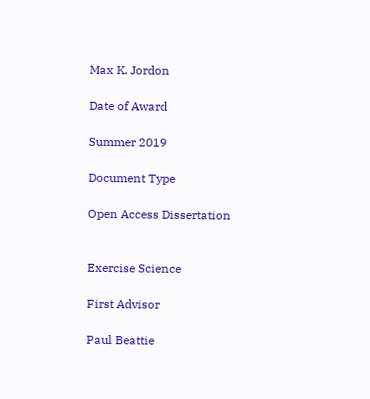Max K. Jordon

Date of Award

Summer 2019

Document Type

Open Access Dissertation


Exercise Science

First Advisor

Paul Beattie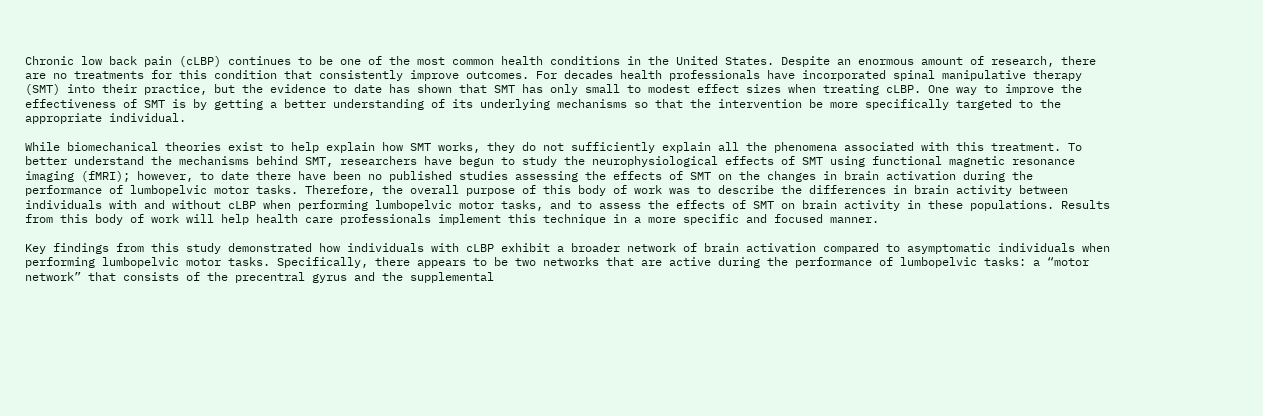Chronic low back pain (cLBP) continues to be one of the most common health conditions in the United States. Despite an enormous amount of research, there are no treatments for this condition that consistently improve outcomes. For decades health professionals have incorporated spinal manipulative therapy (SMT) into their practice, but the evidence to date has shown that SMT has only small to modest effect sizes when treating cLBP. One way to improve the effectiveness of SMT is by getting a better understanding of its underlying mechanisms so that the intervention be more specifically targeted to the appropriate individual.

While biomechanical theories exist to help explain how SMT works, they do not sufficiently explain all the phenomena associated with this treatment. To better understand the mechanisms behind SMT, researchers have begun to study the neurophysiological effects of SMT using functional magnetic resonance imaging (fMRI); however, to date there have been no published studies assessing the effects of SMT on the changes in brain activation during the performance of lumbopelvic motor tasks. Therefore, the overall purpose of this body of work was to describe the differences in brain activity between individuals with and without cLBP when performing lumbopelvic motor tasks, and to assess the effects of SMT on brain activity in these populations. Results from this body of work will help health care professionals implement this technique in a more specific and focused manner.

Key findings from this study demonstrated how individuals with cLBP exhibit a broader network of brain activation compared to asymptomatic individuals when performing lumbopelvic motor tasks. Specifically, there appears to be two networks that are active during the performance of lumbopelvic tasks: a “motor network” that consists of the precentral gyrus and the supplemental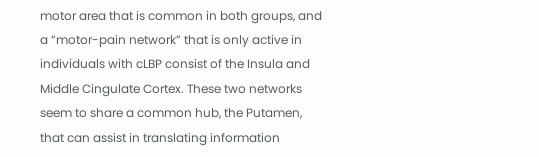motor area that is common in both groups, and a “motor-pain network” that is only active in individuals with cLBP consist of the Insula and Middle Cingulate Cortex. These two networks seem to share a common hub, the Putamen, that can assist in translating information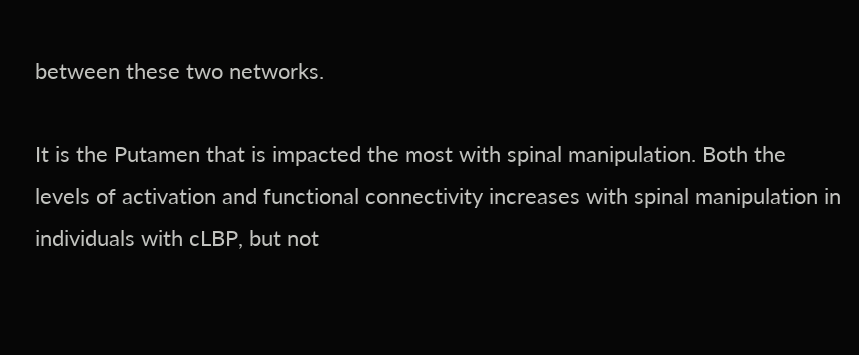between these two networks.

It is the Putamen that is impacted the most with spinal manipulation. Both the levels of activation and functional connectivity increases with spinal manipulation in individuals with cLBP, but not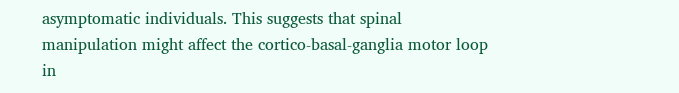asymptomatic individuals. This suggests that spinal manipulation might affect the cortico-basal-ganglia motor loop in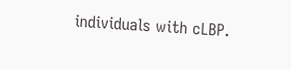individuals with cLBP.